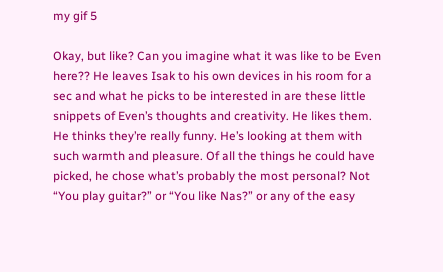my gif 5

Okay, but like? Can you imagine what it was like to be Even here?? He leaves Isak to his own devices in his room for a sec and what he picks to be interested in are these little snippets of Even’s thoughts and creativity. He likes them. He thinks they’re really funny. He’s looking at them with such warmth and pleasure. Of all the things he could have picked, he chose what’s probably the most personal? Not “You play guitar?” or “You like Nas?” or any of the easy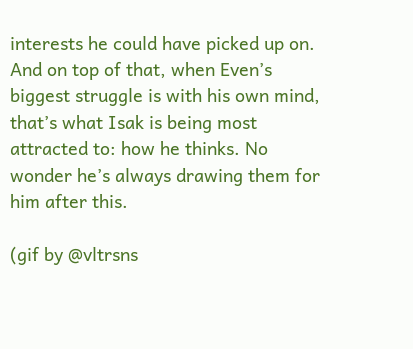interests he could have picked up on. And on top of that, when Even’s biggest struggle is with his own mind, that’s what Isak is being most attracted to: how he thinks. No wonder he’s always drawing them for him after this.

(gif by @vltrsns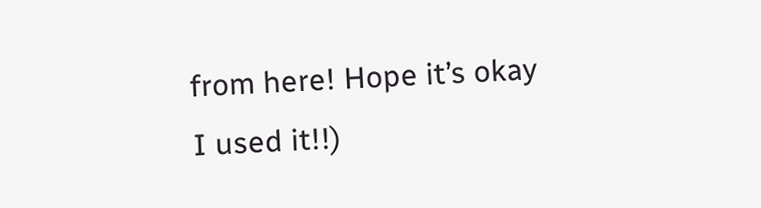from here! Hope it’s okay I used it!!)